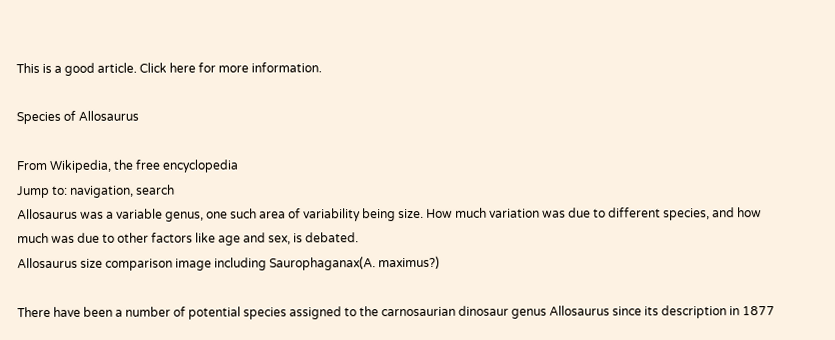This is a good article. Click here for more information.

Species of Allosaurus

From Wikipedia, the free encyclopedia
Jump to: navigation, search
Allosaurus was a variable genus, one such area of variability being size. How much variation was due to different species, and how much was due to other factors like age and sex, is debated.
Allosaurus size comparison image including Saurophaganax(A. maximus?)

There have been a number of potential species assigned to the carnosaurian dinosaur genus Allosaurus since its description in 1877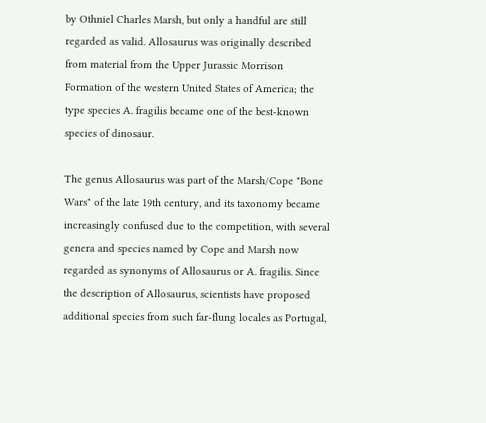by Othniel Charles Marsh, but only a handful are still regarded as valid. Allosaurus was originally described from material from the Upper Jurassic Morrison Formation of the western United States of America; the type species A. fragilis became one of the best-known species of dinosaur.

The genus Allosaurus was part of the Marsh/Cope "Bone Wars" of the late 19th century, and its taxonomy became increasingly confused due to the competition, with several genera and species named by Cope and Marsh now regarded as synonyms of Allosaurus or A. fragilis. Since the description of Allosaurus, scientists have proposed additional species from such far-flung locales as Portugal,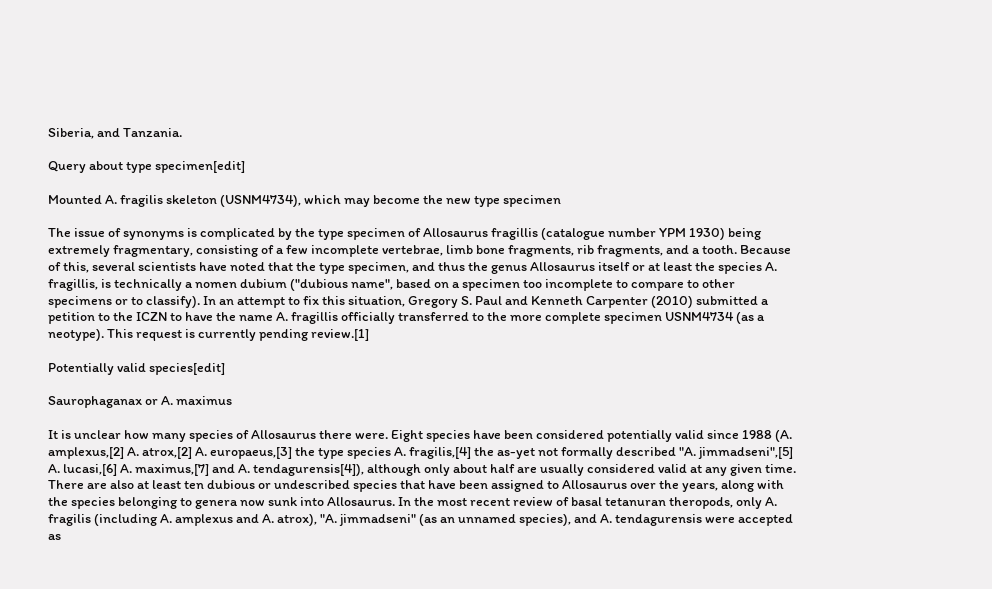Siberia, and Tanzania.

Query about type specimen[edit]

Mounted A. fragilis skeleton (USNM4734), which may become the new type specimen

The issue of synonyms is complicated by the type specimen of Allosaurus fragillis (catalogue number YPM 1930) being extremely fragmentary, consisting of a few incomplete vertebrae, limb bone fragments, rib fragments, and a tooth. Because of this, several scientists have noted that the type specimen, and thus the genus Allosaurus itself or at least the species A. fragillis, is technically a nomen dubium ("dubious name", based on a specimen too incomplete to compare to other specimens or to classify). In an attempt to fix this situation, Gregory S. Paul and Kenneth Carpenter (2010) submitted a petition to the ICZN to have the name A. fragillis officially transferred to the more complete specimen USNM4734 (as a neotype). This request is currently pending review.[1]

Potentially valid species[edit]

Saurophaganax or A. maximus

It is unclear how many species of Allosaurus there were. Eight species have been considered potentially valid since 1988 (A. amplexus,[2] A. atrox,[2] A. europaeus,[3] the type species A. fragilis,[4] the as-yet not formally described "A. jimmadseni",[5] A. lucasi,[6] A. maximus,[7] and A. tendagurensis[4]), although only about half are usually considered valid at any given time. There are also at least ten dubious or undescribed species that have been assigned to Allosaurus over the years, along with the species belonging to genera now sunk into Allosaurus. In the most recent review of basal tetanuran theropods, only A. fragilis (including A. amplexus and A. atrox), "A. jimmadseni" (as an unnamed species), and A. tendagurensis were accepted as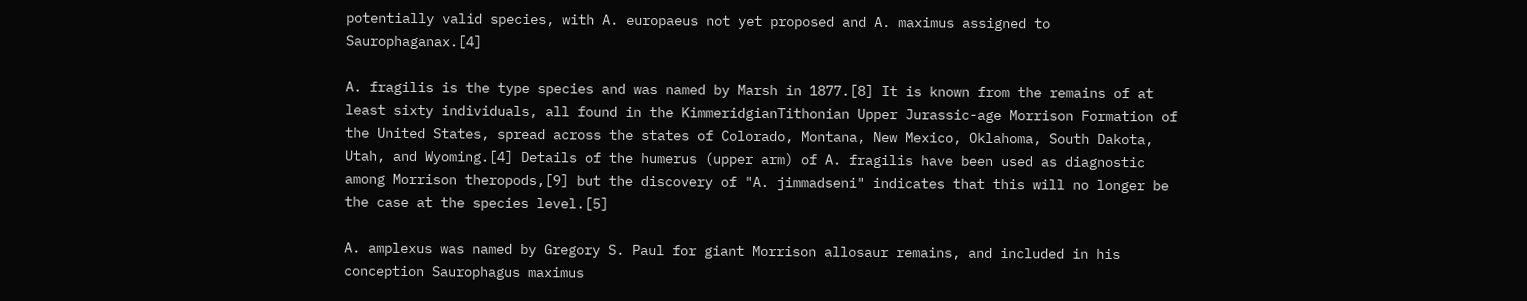potentially valid species, with A. europaeus not yet proposed and A. maximus assigned to Saurophaganax.[4]

A. fragilis is the type species and was named by Marsh in 1877.[8] It is known from the remains of at least sixty individuals, all found in the KimmeridgianTithonian Upper Jurassic-age Morrison Formation of the United States, spread across the states of Colorado, Montana, New Mexico, Oklahoma, South Dakota, Utah, and Wyoming.[4] Details of the humerus (upper arm) of A. fragilis have been used as diagnostic among Morrison theropods,[9] but the discovery of "A. jimmadseni" indicates that this will no longer be the case at the species level.[5]

A. amplexus was named by Gregory S. Paul for giant Morrison allosaur remains, and included in his conception Saurophagus maximus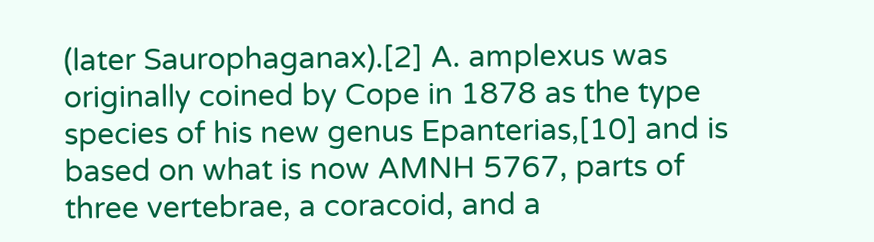(later Saurophaganax).[2] A. amplexus was originally coined by Cope in 1878 as the type species of his new genus Epanterias,[10] and is based on what is now AMNH 5767, parts of three vertebrae, a coracoid, and a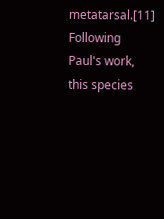metatarsal.[11] Following Paul's work, this species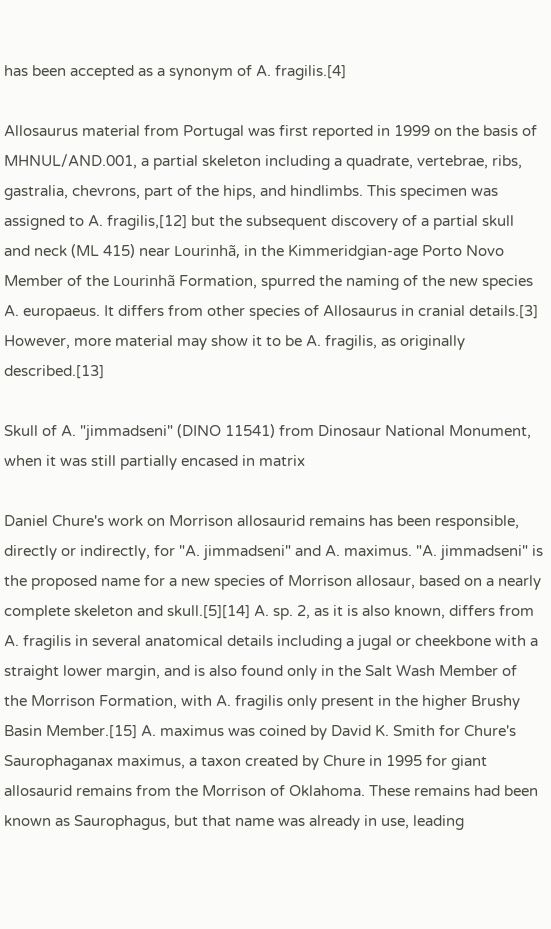has been accepted as a synonym of A. fragilis.[4]

Allosaurus material from Portugal was first reported in 1999 on the basis of MHNUL/AND.001, a partial skeleton including a quadrate, vertebrae, ribs, gastralia, chevrons, part of the hips, and hindlimbs. This specimen was assigned to A. fragilis,[12] but the subsequent discovery of a partial skull and neck (ML 415) near Lourinhã, in the Kimmeridgian-age Porto Novo Member of the Lourinhã Formation, spurred the naming of the new species A. europaeus. It differs from other species of Allosaurus in cranial details.[3] However, more material may show it to be A. fragilis, as originally described.[13]

Skull of A. "jimmadseni" (DINO 11541) from Dinosaur National Monument, when it was still partially encased in matrix

Daniel Chure's work on Morrison allosaurid remains has been responsible, directly or indirectly, for "A. jimmadseni" and A. maximus. "A. jimmadseni" is the proposed name for a new species of Morrison allosaur, based on a nearly complete skeleton and skull.[5][14] A. sp. 2, as it is also known, differs from A. fragilis in several anatomical details including a jugal or cheekbone with a straight lower margin, and is also found only in the Salt Wash Member of the Morrison Formation, with A. fragilis only present in the higher Brushy Basin Member.[15] A. maximus was coined by David K. Smith for Chure's Saurophaganax maximus, a taxon created by Chure in 1995 for giant allosaurid remains from the Morrison of Oklahoma. These remains had been known as Saurophagus, but that name was already in use, leading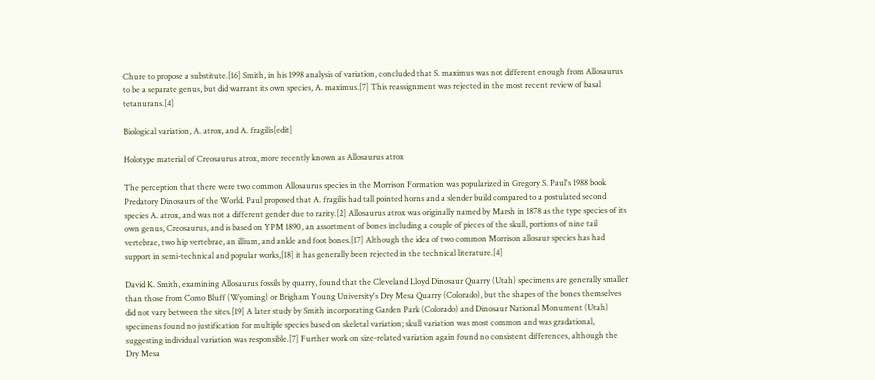Chure to propose a substitute.[16] Smith, in his 1998 analysis of variation, concluded that S. maximus was not different enough from Allosaurus to be a separate genus, but did warrant its own species, A. maximus.[7] This reassignment was rejected in the most recent review of basal tetanurans.[4]

Biological variation, A. atrox, and A. fragilis[edit]

Holotype material of Creosaurus atrox, more recently known as Allosaurus atrox

The perception that there were two common Allosaurus species in the Morrison Formation was popularized in Gregory S. Paul's 1988 book Predatory Dinosaurs of the World. Paul proposed that A. fragilis had tall pointed horns and a slender build compared to a postulated second species A. atrox, and was not a different gender due to rarity.[2] Allosaurus atrox was originally named by Marsh in 1878 as the type species of its own genus, Creosaurus, and is based on YPM 1890, an assortment of bones including a couple of pieces of the skull, portions of nine tail vertebrae, two hip vertebrae, an illium, and ankle and foot bones.[17] Although the idea of two common Morrison allosaur species has had support in semi-technical and popular works,[18] it has generally been rejected in the technical literature.[4]

David K. Smith, examining Allosaurus fossils by quarry, found that the Cleveland Lloyd Dinosaur Quarry (Utah) specimens are generally smaller than those from Como Bluff (Wyoming) or Brigham Young University's Dry Mesa Quarry (Colorado), but the shapes of the bones themselves did not vary between the sites.[19] A later study by Smith incorporating Garden Park (Colorado) and Dinosaur National Monument (Utah) specimens found no justification for multiple species based on skeletal variation; skull variation was most common and was gradational, suggesting individual variation was responsible.[7] Further work on size-related variation again found no consistent differences, although the Dry Mesa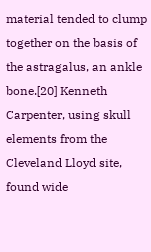material tended to clump together on the basis of the astragalus, an ankle bone.[20] Kenneth Carpenter, using skull elements from the Cleveland Lloyd site, found wide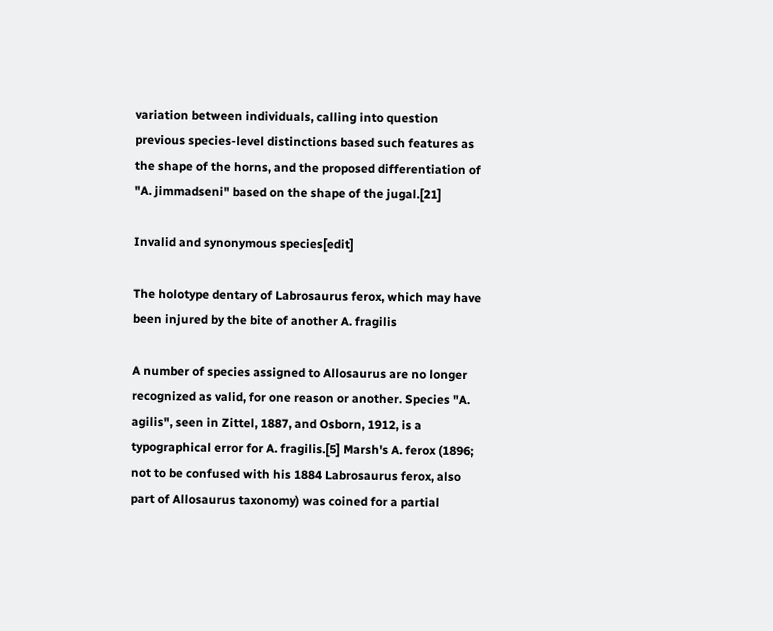variation between individuals, calling into question previous species-level distinctions based such features as the shape of the horns, and the proposed differentiation of "A. jimmadseni" based on the shape of the jugal.[21]

Invalid and synonymous species[edit]

The holotype dentary of Labrosaurus ferox, which may have been injured by the bite of another A. fragilis

A number of species assigned to Allosaurus are no longer recognized as valid, for one reason or another. Species "A. agilis", seen in Zittel, 1887, and Osborn, 1912, is a typographical error for A. fragilis.[5] Marsh's A. ferox (1896; not to be confused with his 1884 Labrosaurus ferox, also part of Allosaurus taxonomy) was coined for a partial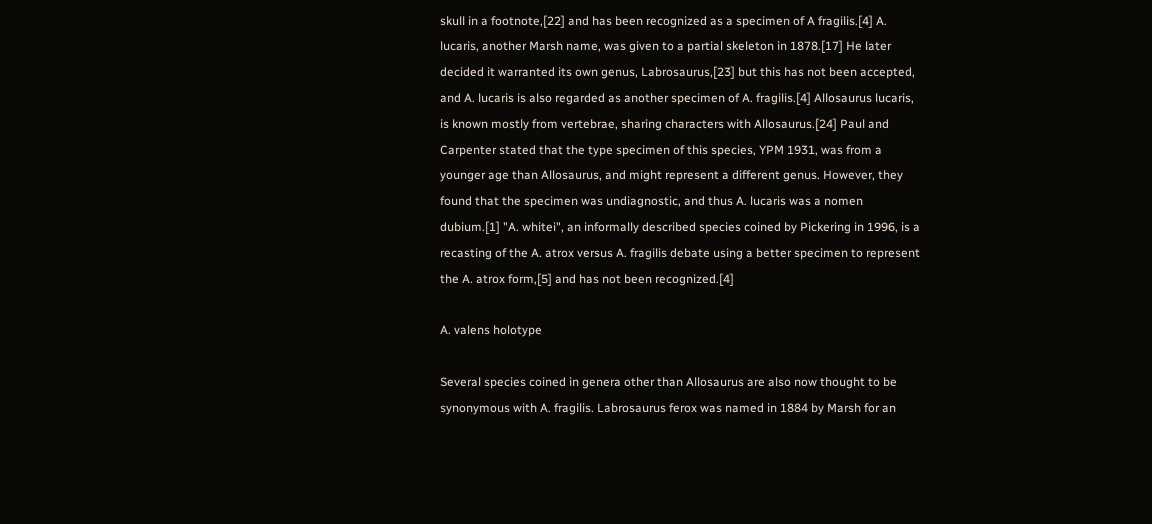skull in a footnote,[22] and has been recognized as a specimen of A fragilis.[4] A. lucaris, another Marsh name, was given to a partial skeleton in 1878.[17] He later decided it warranted its own genus, Labrosaurus,[23] but this has not been accepted, and A. lucaris is also regarded as another specimen of A. fragilis.[4] Allosaurus lucaris, is known mostly from vertebrae, sharing characters with Allosaurus.[24] Paul and Carpenter stated that the type specimen of this species, YPM 1931, was from a younger age than Allosaurus, and might represent a different genus. However, they found that the specimen was undiagnostic, and thus A. lucaris was a nomen dubium.[1] "A. whitei", an informally described species coined by Pickering in 1996, is a recasting of the A. atrox versus A. fragilis debate using a better specimen to represent the A. atrox form,[5] and has not been recognized.[4]

A. valens holotype

Several species coined in genera other than Allosaurus are also now thought to be synonymous with A. fragilis. Labrosaurus ferox was named in 1884 by Marsh for an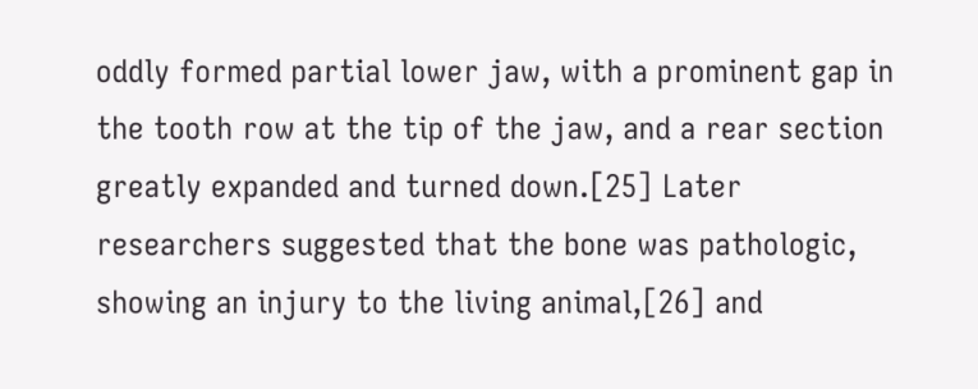oddly formed partial lower jaw, with a prominent gap in the tooth row at the tip of the jaw, and a rear section greatly expanded and turned down.[25] Later researchers suggested that the bone was pathologic, showing an injury to the living animal,[26] and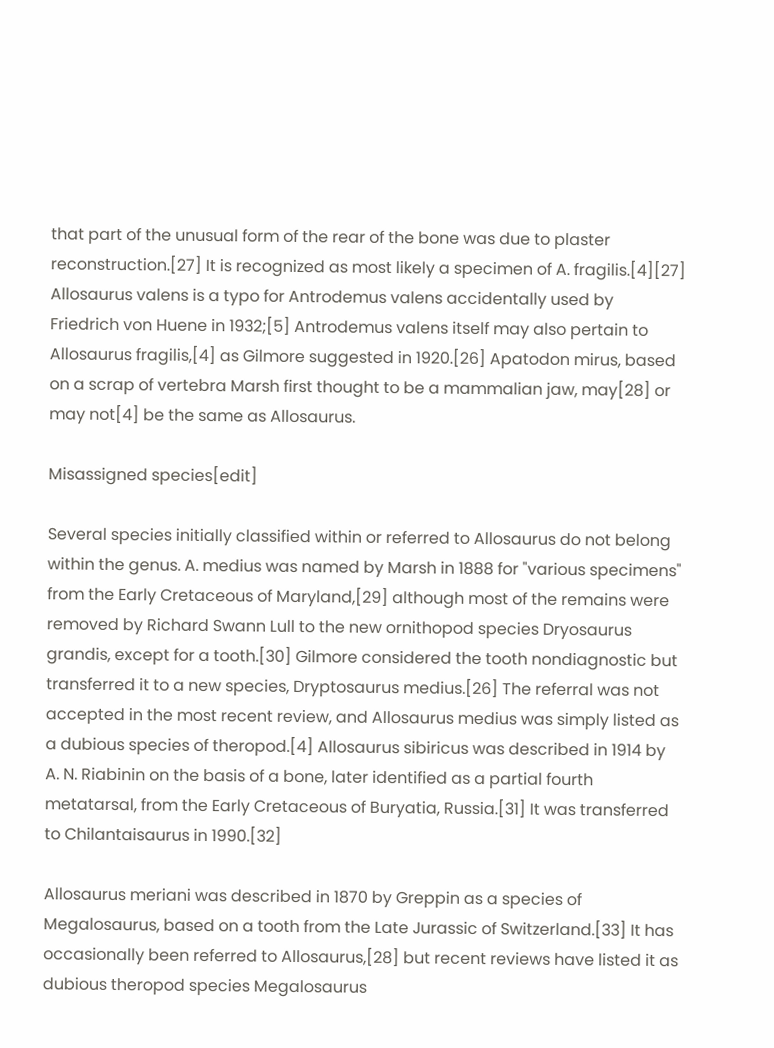that part of the unusual form of the rear of the bone was due to plaster reconstruction.[27] It is recognized as most likely a specimen of A. fragilis.[4][27] Allosaurus valens is a typo for Antrodemus valens accidentally used by Friedrich von Huene in 1932;[5] Antrodemus valens itself may also pertain to Allosaurus fragilis,[4] as Gilmore suggested in 1920.[26] Apatodon mirus, based on a scrap of vertebra Marsh first thought to be a mammalian jaw, may[28] or may not[4] be the same as Allosaurus.

Misassigned species[edit]

Several species initially classified within or referred to Allosaurus do not belong within the genus. A. medius was named by Marsh in 1888 for "various specimens" from the Early Cretaceous of Maryland,[29] although most of the remains were removed by Richard Swann Lull to the new ornithopod species Dryosaurus grandis, except for a tooth.[30] Gilmore considered the tooth nondiagnostic but transferred it to a new species, Dryptosaurus medius.[26] The referral was not accepted in the most recent review, and Allosaurus medius was simply listed as a dubious species of theropod.[4] Allosaurus sibiricus was described in 1914 by A. N. Riabinin on the basis of a bone, later identified as a partial fourth metatarsal, from the Early Cretaceous of Buryatia, Russia.[31] It was transferred to Chilantaisaurus in 1990.[32]

Allosaurus meriani was described in 1870 by Greppin as a species of Megalosaurus, based on a tooth from the Late Jurassic of Switzerland.[33] It has occasionally been referred to Allosaurus,[28] but recent reviews have listed it as dubious theropod species Megalosaurus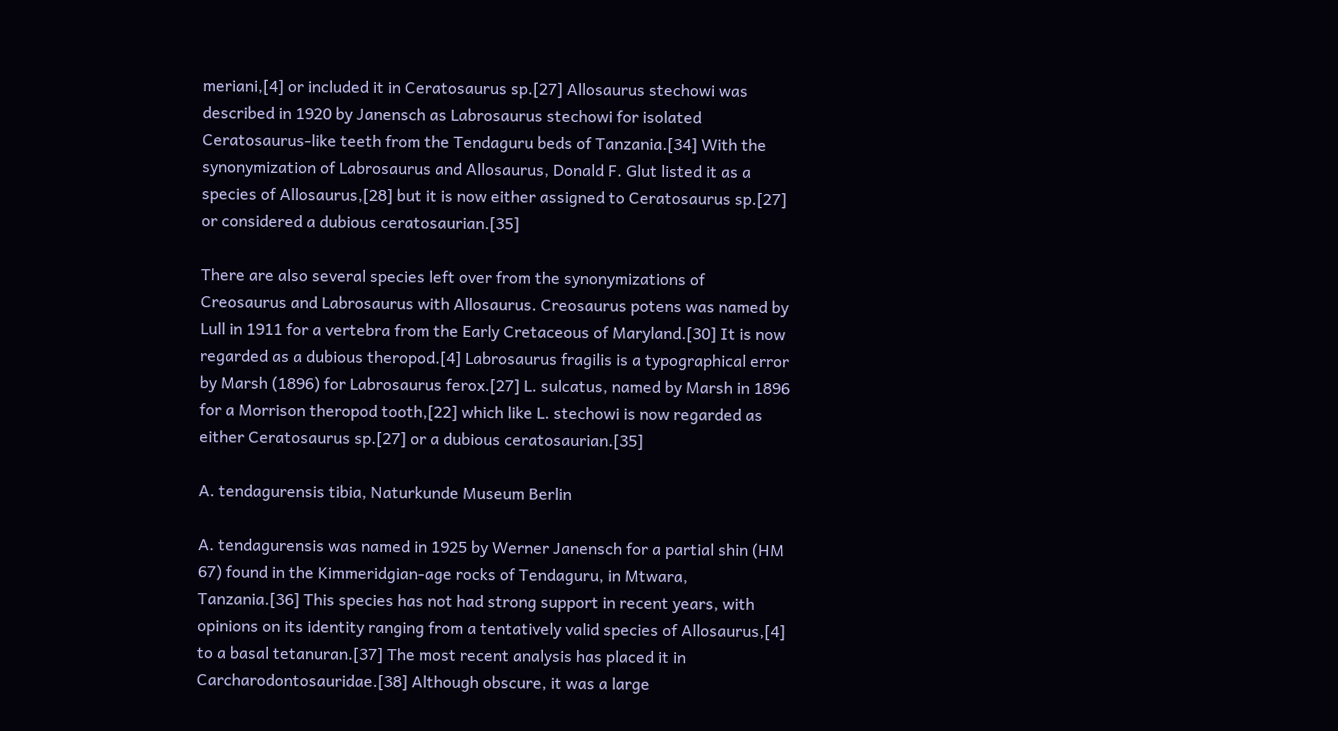meriani,[4] or included it in Ceratosaurus sp.[27] Allosaurus stechowi was described in 1920 by Janensch as Labrosaurus stechowi for isolated Ceratosaurus-like teeth from the Tendaguru beds of Tanzania.[34] With the synonymization of Labrosaurus and Allosaurus, Donald F. Glut listed it as a species of Allosaurus,[28] but it is now either assigned to Ceratosaurus sp.[27] or considered a dubious ceratosaurian.[35]

There are also several species left over from the synonymizations of Creosaurus and Labrosaurus with Allosaurus. Creosaurus potens was named by Lull in 1911 for a vertebra from the Early Cretaceous of Maryland.[30] It is now regarded as a dubious theropod.[4] Labrosaurus fragilis is a typographical error by Marsh (1896) for Labrosaurus ferox.[27] L. sulcatus, named by Marsh in 1896 for a Morrison theropod tooth,[22] which like L. stechowi is now regarded as either Ceratosaurus sp.[27] or a dubious ceratosaurian.[35]

A. tendagurensis tibia, Naturkunde Museum Berlin

A. tendagurensis was named in 1925 by Werner Janensch for a partial shin (HM 67) found in the Kimmeridgian-age rocks of Tendaguru, in Mtwara, Tanzania.[36] This species has not had strong support in recent years, with opinions on its identity ranging from a tentatively valid species of Allosaurus,[4] to a basal tetanuran.[37] The most recent analysis has placed it in Carcharodontosauridae.[38] Although obscure, it was a large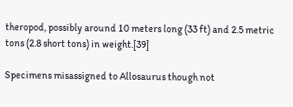theropod, possibly around 10 meters long (33 ft) and 2.5 metric tons (2.8 short tons) in weight.[39]

Specimens misassigned to Allosaurus though not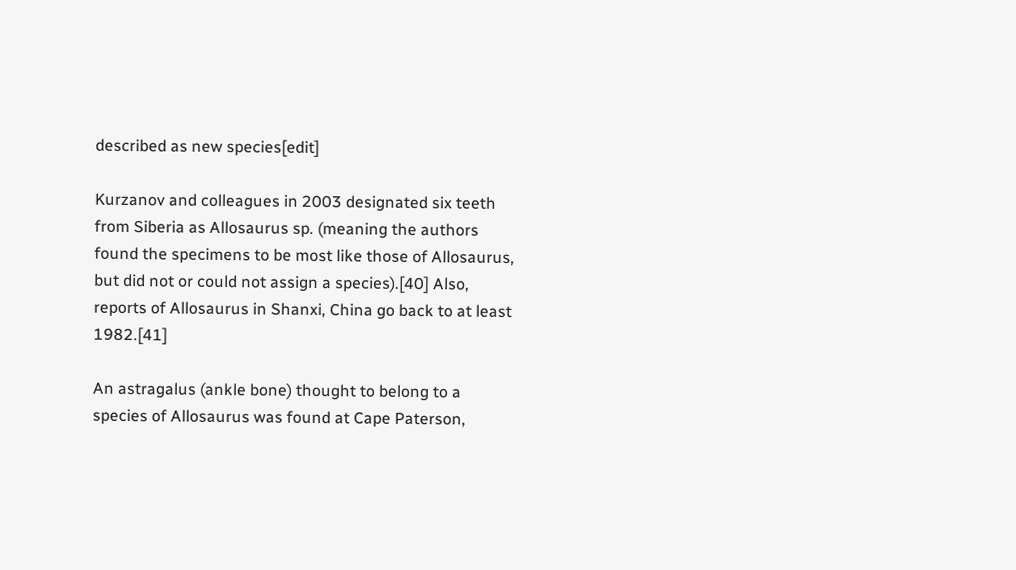described as new species[edit]

Kurzanov and colleagues in 2003 designated six teeth from Siberia as Allosaurus sp. (meaning the authors found the specimens to be most like those of Allosaurus, but did not or could not assign a species).[40] Also, reports of Allosaurus in Shanxi, China go back to at least 1982.[41]

An astragalus (ankle bone) thought to belong to a species of Allosaurus was found at Cape Paterson,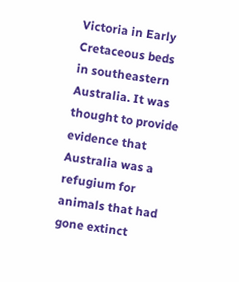Victoria in Early Cretaceous beds in southeastern Australia. It was thought to provide evidence that Australia was a refugium for animals that had gone extinct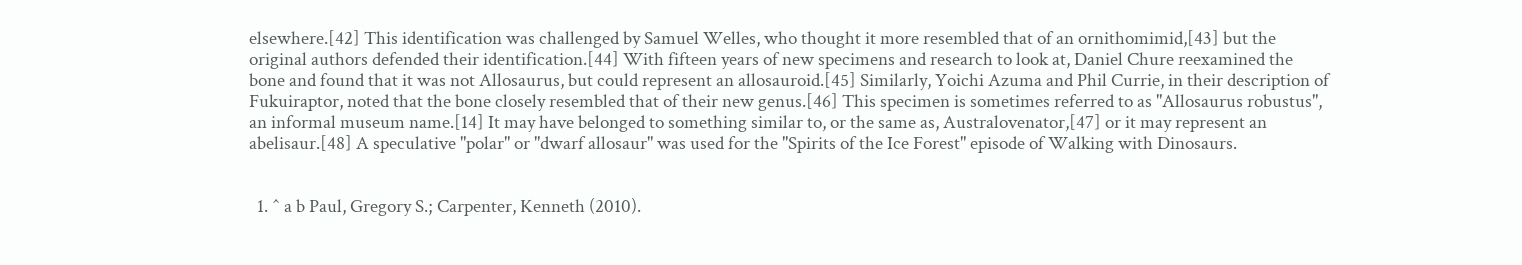elsewhere.[42] This identification was challenged by Samuel Welles, who thought it more resembled that of an ornithomimid,[43] but the original authors defended their identification.[44] With fifteen years of new specimens and research to look at, Daniel Chure reexamined the bone and found that it was not Allosaurus, but could represent an allosauroid.[45] Similarly, Yoichi Azuma and Phil Currie, in their description of Fukuiraptor, noted that the bone closely resembled that of their new genus.[46] This specimen is sometimes referred to as "Allosaurus robustus", an informal museum name.[14] It may have belonged to something similar to, or the same as, Australovenator,[47] or it may represent an abelisaur.[48] A speculative "polar" or "dwarf allosaur" was used for the "Spirits of the Ice Forest" episode of Walking with Dinosaurs.


  1. ^ a b Paul, Gregory S.; Carpenter, Kenneth (2010).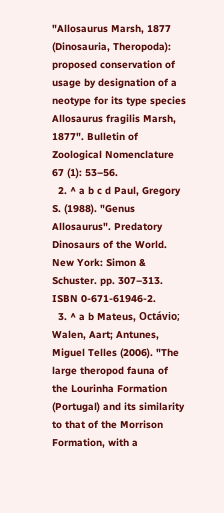"Allosaurus Marsh, 1877 (Dinosauria, Theropoda): proposed conservation of usage by designation of a neotype for its type species Allosaurus fragilis Marsh, 1877". Bulletin of Zoological Nomenclature 67 (1): 53–56.
  2. ^ a b c d Paul, Gregory S. (1988). "Genus Allosaurus". Predatory Dinosaurs of the World. New York: Simon & Schuster. pp. 307–313. ISBN 0-671-61946-2.
  3. ^ a b Mateus, Octávio; Walen, Aart; Antunes, Miguel Telles (2006). "The large theropod fauna of the Lourinha Formation (Portugal) and its similarity to that of the Morrison Formation, with a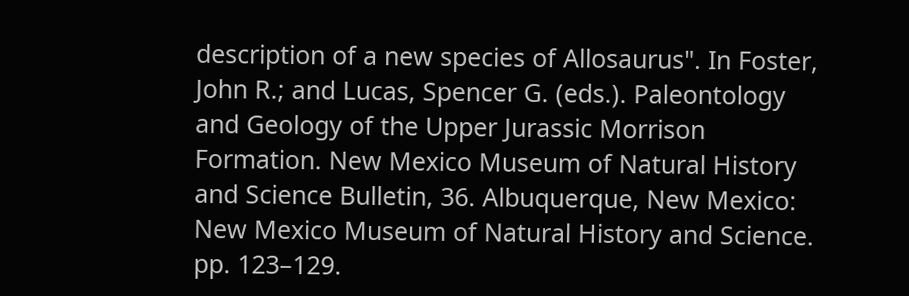description of a new species of Allosaurus". In Foster, John R.; and Lucas, Spencer G. (eds.). Paleontology and Geology of the Upper Jurassic Morrison Formation. New Mexico Museum of Natural History and Science Bulletin, 36. Albuquerque, New Mexico: New Mexico Museum of Natural History and Science. pp. 123–129.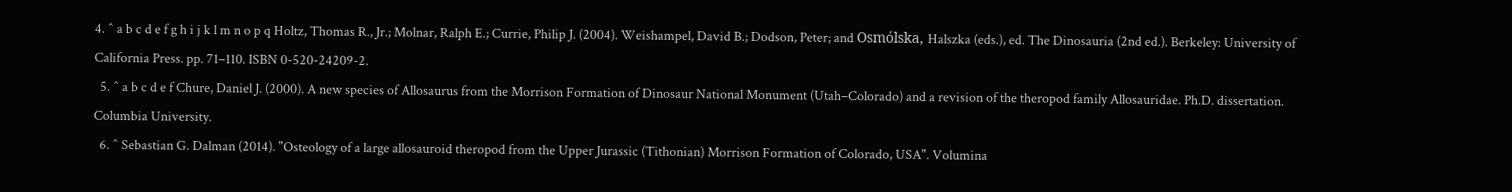4. ^ a b c d e f g h i j k l m n o p q Holtz, Thomas R., Jr.; Molnar, Ralph E.; Currie, Philip J. (2004). Weishampel, David B.; Dodson, Peter; and Osmólska, Halszka (eds.), ed. The Dinosauria (2nd ed.). Berkeley: University of California Press. pp. 71–110. ISBN 0-520-24209-2.
  5. ^ a b c d e f Chure, Daniel J. (2000). A new species of Allosaurus from the Morrison Formation of Dinosaur National Monument (Utah–Colorado) and a revision of the theropod family Allosauridae. Ph.D. dissertation. Columbia University.
  6. ^ Sebastian G. Dalman (2014). "Osteology of a large allosauroid theropod from the Upper Jurassic (Tithonian) Morrison Formation of Colorado, USA". Volumina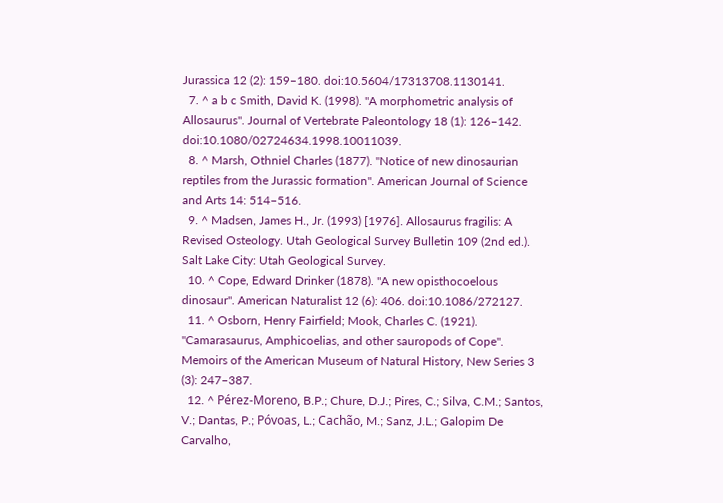Jurassica 12 (2): 159–180. doi:10.5604/17313708.1130141.
  7. ^ a b c Smith, David K. (1998). "A morphometric analysis of Allosaurus". Journal of Vertebrate Paleontology 18 (1): 126–142. doi:10.1080/02724634.1998.10011039.
  8. ^ Marsh, Othniel Charles (1877). "Notice of new dinosaurian reptiles from the Jurassic formation". American Journal of Science and Arts 14: 514–516.
  9. ^ Madsen, James H., Jr. (1993) [1976]. Allosaurus fragilis: A Revised Osteology. Utah Geological Survey Bulletin 109 (2nd ed.). Salt Lake City: Utah Geological Survey.
  10. ^ Cope, Edward Drinker (1878). "A new opisthocoelous dinosaur". American Naturalist 12 (6): 406. doi:10.1086/272127.
  11. ^ Osborn, Henry Fairfield; Mook, Charles C. (1921). "Camarasaurus, Amphicoelias, and other sauropods of Cope". Memoirs of the American Museum of Natural History, New Series 3 (3): 247–387.
  12. ^ Pérez-Moreno, B.P.; Chure, D.J.; Pires, C.; Silva, C.M.; Santos, V.; Dantas, P.; Póvoas, L.; Cachão, M.; Sanz, J.L.; Galopim De Carvalho,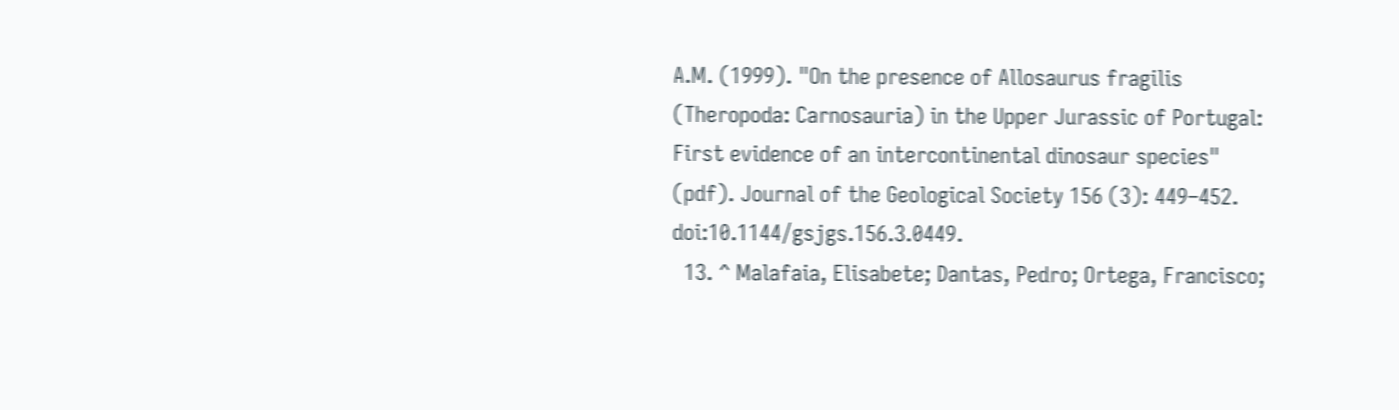A.M. (1999). "On the presence of Allosaurus fragilis (Theropoda: Carnosauria) in the Upper Jurassic of Portugal: First evidence of an intercontinental dinosaur species" (pdf). Journal of the Geological Society 156 (3): 449–452. doi:10.1144/gsjgs.156.3.0449.
  13. ^ Malafaia, Elisabete; Dantas, Pedro; Ortega, Francisco;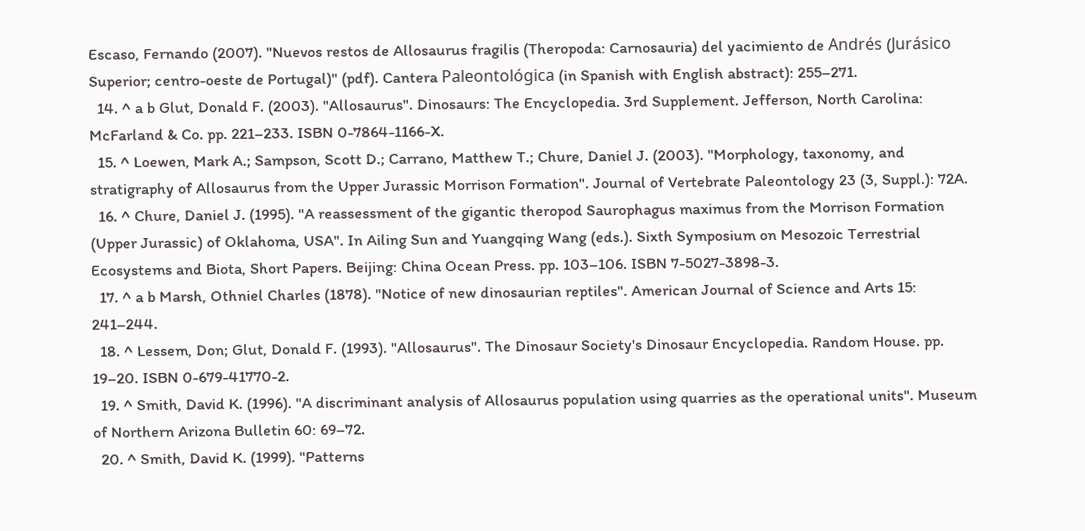Escaso, Fernando (2007). "Nuevos restos de Allosaurus fragilis (Theropoda: Carnosauria) del yacimiento de Andrés (Jurásico Superior; centro-oeste de Portugal)" (pdf). Cantera Paleontológica (in Spanish with English abstract): 255–271.
  14. ^ a b Glut, Donald F. (2003). "Allosaurus". Dinosaurs: The Encyclopedia. 3rd Supplement. Jefferson, North Carolina: McFarland & Co. pp. 221–233. ISBN 0-7864-1166-X.
  15. ^ Loewen, Mark A.; Sampson, Scott D.; Carrano, Matthew T.; Chure, Daniel J. (2003). "Morphology, taxonomy, and stratigraphy of Allosaurus from the Upper Jurassic Morrison Formation". Journal of Vertebrate Paleontology 23 (3, Suppl.): 72A.
  16. ^ Chure, Daniel J. (1995). "A reassessment of the gigantic theropod Saurophagus maximus from the Morrison Formation (Upper Jurassic) of Oklahoma, USA". In Ailing Sun and Yuangqing Wang (eds.). Sixth Symposium on Mesozoic Terrestrial Ecosystems and Biota, Short Papers. Beijing: China Ocean Press. pp. 103–106. ISBN 7-5027-3898-3.
  17. ^ a b Marsh, Othniel Charles (1878). "Notice of new dinosaurian reptiles". American Journal of Science and Arts 15: 241–244.
  18. ^ Lessem, Don; Glut, Donald F. (1993). "Allosaurus". The Dinosaur Society's Dinosaur Encyclopedia. Random House. pp. 19–20. ISBN 0-679-41770-2.
  19. ^ Smith, David K. (1996). "A discriminant analysis of Allosaurus population using quarries as the operational units". Museum of Northern Arizona Bulletin 60: 69–72.
  20. ^ Smith, David K. (1999). "Patterns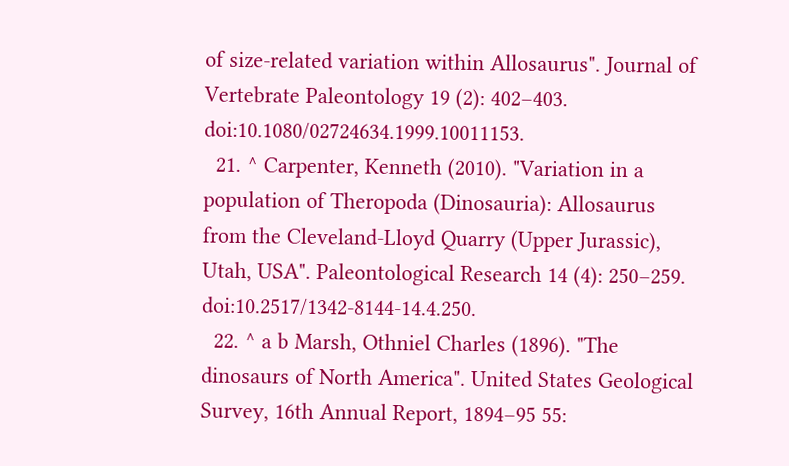of size-related variation within Allosaurus". Journal of Vertebrate Paleontology 19 (2): 402–403. doi:10.1080/02724634.1999.10011153.
  21. ^ Carpenter, Kenneth (2010). "Variation in a population of Theropoda (Dinosauria): Allosaurus from the Cleveland-Lloyd Quarry (Upper Jurassic), Utah, USA". Paleontological Research 14 (4): 250–259. doi:10.2517/1342-8144-14.4.250.
  22. ^ a b Marsh, Othniel Charles (1896). "The dinosaurs of North America". United States Geological Survey, 16th Annual Report, 1894–95 55: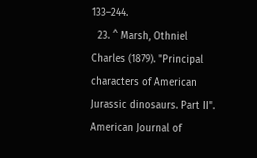133–244.
  23. ^ Marsh, Othniel Charles (1879). "Principal characters of American Jurassic dinosaurs. Part II". American Journal of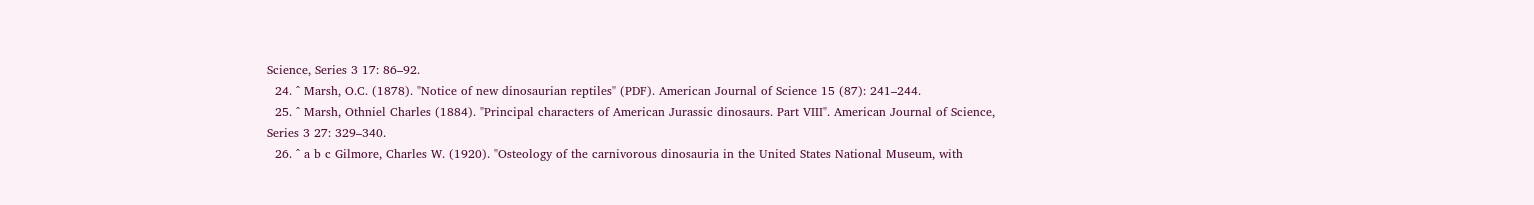Science, Series 3 17: 86–92.
  24. ^ Marsh, O.C. (1878). "Notice of new dinosaurian reptiles" (PDF). American Journal of Science 15 (87): 241–244.
  25. ^ Marsh, Othniel Charles (1884). "Principal characters of American Jurassic dinosaurs. Part VIII". American Journal of Science, Series 3 27: 329–340.
  26. ^ a b c Gilmore, Charles W. (1920). "Osteology of the carnivorous dinosauria in the United States National Museum, with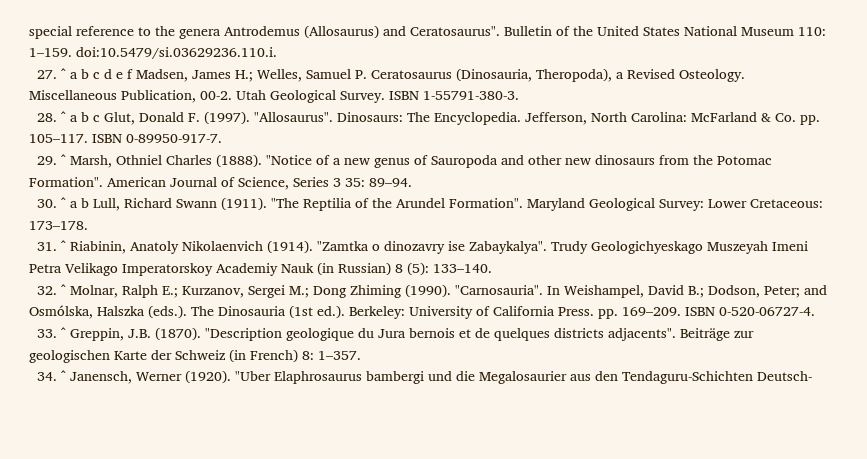special reference to the genera Antrodemus (Allosaurus) and Ceratosaurus". Bulletin of the United States National Museum 110: 1–159. doi:10.5479/si.03629236.110.i.
  27. ^ a b c d e f Madsen, James H.; Welles, Samuel P. Ceratosaurus (Dinosauria, Theropoda), a Revised Osteology. Miscellaneous Publication, 00-2. Utah Geological Survey. ISBN 1-55791-380-3.
  28. ^ a b c Glut, Donald F. (1997). "Allosaurus". Dinosaurs: The Encyclopedia. Jefferson, North Carolina: McFarland & Co. pp. 105–117. ISBN 0-89950-917-7.
  29. ^ Marsh, Othniel Charles (1888). "Notice of a new genus of Sauropoda and other new dinosaurs from the Potomac Formation". American Journal of Science, Series 3 35: 89–94.
  30. ^ a b Lull, Richard Swann (1911). "The Reptilia of the Arundel Formation". Maryland Geological Survey: Lower Cretaceous: 173–178.
  31. ^ Riabinin, Anatoly Nikolaenvich (1914). "Zamtka o dinozavry ise Zabaykalya". Trudy Geologichyeskago Muszeyah Imeni Petra Velikago Imperatorskoy Academiy Nauk (in Russian) 8 (5): 133–140.
  32. ^ Molnar, Ralph E.; Kurzanov, Sergei M.; Dong Zhiming (1990). "Carnosauria". In Weishampel, David B.; Dodson, Peter; and Osmólska, Halszka (eds.). The Dinosauria (1st ed.). Berkeley: University of California Press. pp. 169–209. ISBN 0-520-06727-4.
  33. ^ Greppin, J.B. (1870). "Description geologique du Jura bernois et de quelques districts adjacents". Beiträge zur geologischen Karte der Schweiz (in French) 8: 1–357.
  34. ^ Janensch, Werner (1920). "Uber Elaphrosaurus bambergi und die Megalosaurier aus den Tendaguru-Schichten Deutsch-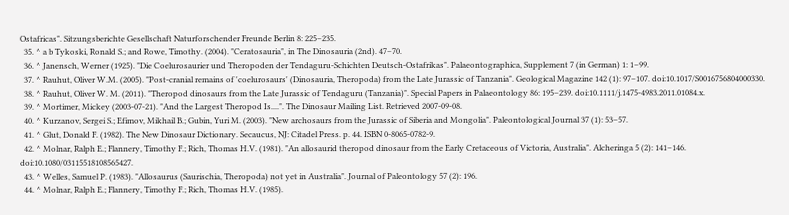Ostafricas". Sitzungsberichte Gesellschaft Naturforschender Freunde Berlin 8: 225–235.
  35. ^ a b Tykoski, Ronald S.; and Rowe, Timothy. (2004). "Ceratosauria", in The Dinosauria (2nd). 47–70.
  36. ^ Janensch, Werner (1925). "Die Coelurosaurier und Theropoden der Tendaguru-Schichten Deutsch-Ostafrikas". Palaeontographica, Supplement 7 (in German) 1: 1–99.
  37. ^ Rauhut, Oliver W.M. (2005). "Post-cranial remains of 'coelurosaurs' (Dinosauria, Theropoda) from the Late Jurassic of Tanzania". Geological Magazine 142 (1): 97–107. doi:10.1017/S0016756804000330.
  38. ^ Rauhut, Oliver W. M. (2011). "Theropod dinosaurs from the Late Jurassic of Tendaguru (Tanzania)". Special Papers in Palaeontology 86: 195–239. doi:10.1111/j.1475-4983.2011.01084.x.
  39. ^ Mortimer, Mickey (2003-07-21). "And the Largest Theropod Is....". The Dinosaur Mailing List. Retrieved 2007-09-08.
  40. ^ Kurzanov, Sergei S.; Efimov, Mikhail B.; Gubin, Yuri M. (2003). "New archosaurs from the Jurassic of Siberia and Mongolia". Paleontological Journal 37 (1): 53–57.
  41. ^ Glut, Donald F. (1982). The New Dinosaur Dictionary. Secaucus, NJ: Citadel Press. p. 44. ISBN 0-8065-0782-9.
  42. ^ Molnar, Ralph E.; Flannery, Timothy F.; Rich, Thomas H.V. (1981). "An allosaurid theropod dinosaur from the Early Cretaceous of Victoria, Australia". Alcheringa 5 (2): 141–146. doi:10.1080/03115518108565427.
  43. ^ Welles, Samuel P. (1983). "Allosaurus (Saurischia, Theropoda) not yet in Australia". Journal of Paleontology 57 (2): 196.
  44. ^ Molnar, Ralph E.; Flannery, Timothy F.; Rich, Thomas H.V. (1985).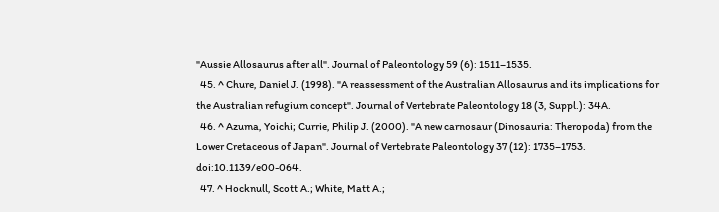"Aussie Allosaurus after all". Journal of Paleontology 59 (6): 1511–1535.
  45. ^ Chure, Daniel J. (1998). "A reassessment of the Australian Allosaurus and its implications for the Australian refugium concept". Journal of Vertebrate Paleontology 18 (3, Suppl.): 34A.
  46. ^ Azuma, Yoichi; Currie, Philip J. (2000). "A new carnosaur (Dinosauria: Theropoda) from the Lower Cretaceous of Japan". Journal of Vertebrate Paleontology 37 (12): 1735–1753. doi:10.1139/e00-064.
  47. ^ Hocknull, Scott A.; White, Matt A.;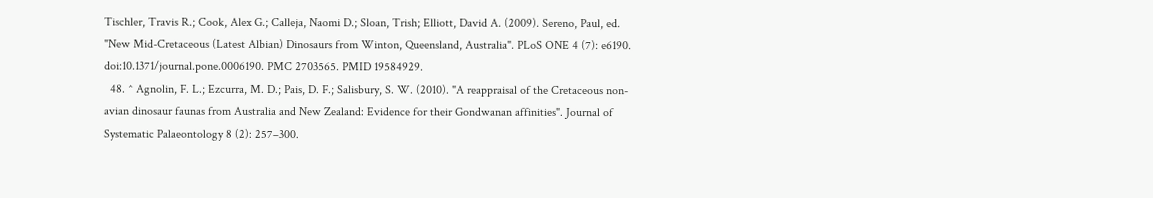Tischler, Travis R.; Cook, Alex G.; Calleja, Naomi D.; Sloan, Trish; Elliott, David A. (2009). Sereno, Paul, ed. "New Mid-Cretaceous (Latest Albian) Dinosaurs from Winton, Queensland, Australia". PLoS ONE 4 (7): e6190. doi:10.1371/journal.pone.0006190. PMC 2703565. PMID 19584929.
  48. ^ Agnolin, F. L.; Ezcurra, M. D.; Pais, D. F.; Salisbury, S. W. (2010). "A reappraisal of the Cretaceous non-avian dinosaur faunas from Australia and New Zealand: Evidence for their Gondwanan affinities". Journal of Systematic Palaeontology 8 (2): 257–300.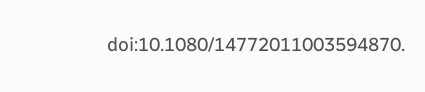doi:10.1080/14772011003594870.